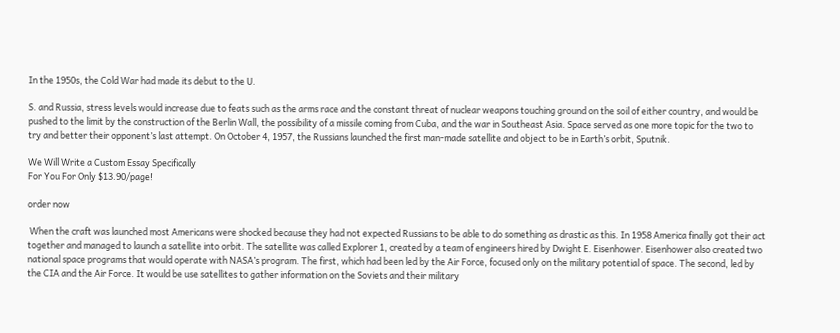In the 1950s, the Cold War had made its debut to the U.

S. and Russia, stress levels would increase due to feats such as the arms race and the constant threat of nuclear weapons touching ground on the soil of either country, and would be pushed to the limit by the construction of the Berlin Wall, the possibility of a missile coming from Cuba, and the war in Southeast Asia. Space served as one more topic for the two to try and better their opponent’s last attempt. On October 4, 1957, the Russians launched the first man-made satellite and object to be in Earth’s orbit, Sputnik.

We Will Write a Custom Essay Specifically
For You For Only $13.90/page!

order now

 When the craft was launched most Americans were shocked because they had not expected Russians to be able to do something as drastic as this. In 1958 America finally got their act together and managed to launch a satellite into orbit. The satellite was called Explorer 1, created by a team of engineers hired by Dwight E. Eisenhower. Eisenhower also created two national space programs that would operate with NASA’s program. The first, which had been led by the Air Force, focused only on the military potential of space. The second, led by the CIA and the Air Force. It would be use satellites to gather information on the Soviets and their military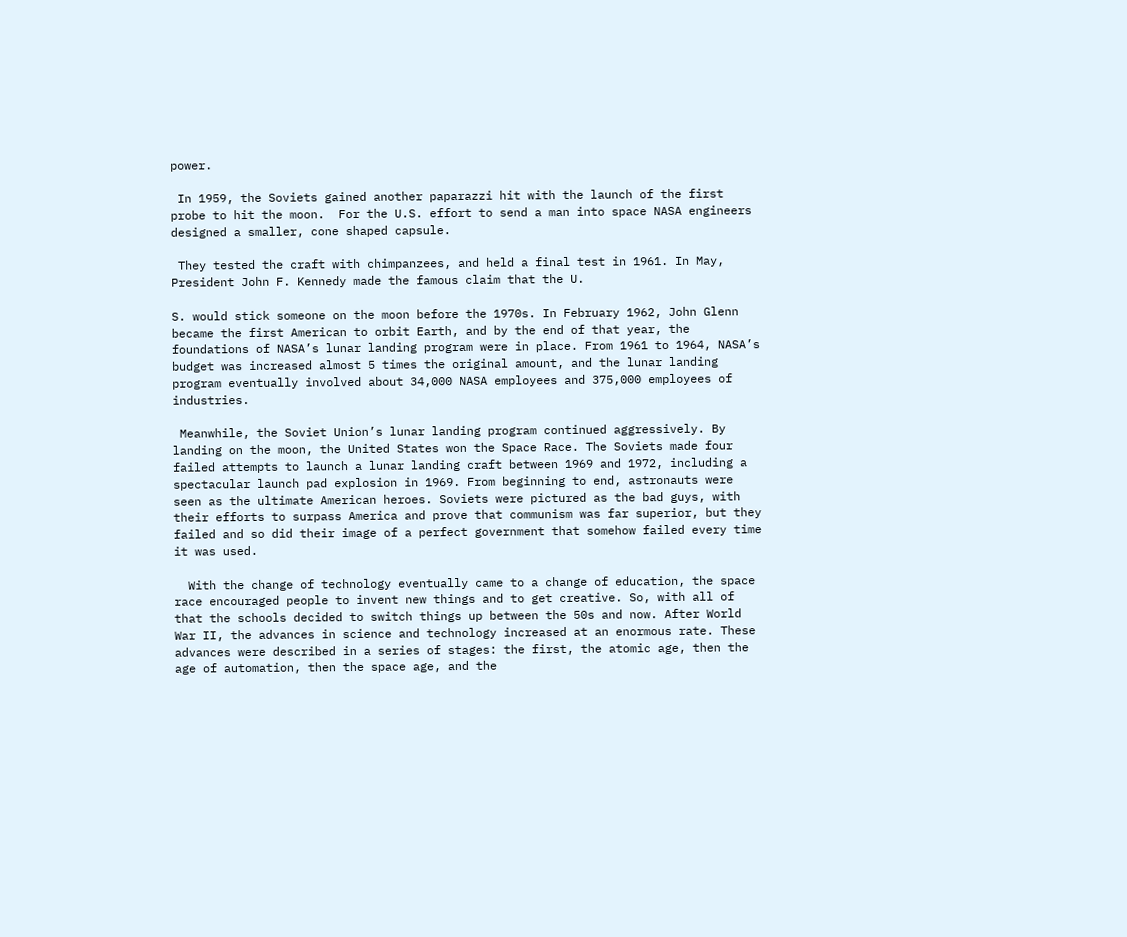power.

 In 1959, the Soviets gained another paparazzi hit with the launch of the first probe to hit the moon.  For the U.S. effort to send a man into space NASA engineers designed a smaller, cone shaped capsule.

 They tested the craft with chimpanzees, and held a final test in 1961. In May, President John F. Kennedy made the famous claim that the U.

S. would stick someone on the moon before the 1970s. In February 1962, John Glenn became the first American to orbit Earth, and by the end of that year, the foundations of NASA’s lunar landing program were in place. From 1961 to 1964, NASA’s budget was increased almost 5 times the original amount, and the lunar landing program eventually involved about 34,000 NASA employees and 375,000 employees of industries.

 Meanwhile, the Soviet Union’s lunar landing program continued aggressively. By landing on the moon, the United States won the Space Race. The Soviets made four failed attempts to launch a lunar landing craft between 1969 and 1972, including a spectacular launch pad explosion in 1969. From beginning to end, astronauts were seen as the ultimate American heroes. Soviets were pictured as the bad guys, with their efforts to surpass America and prove that communism was far superior, but they failed and so did their image of a perfect government that somehow failed every time it was used.

  With the change of technology eventually came to a change of education, the space race encouraged people to invent new things and to get creative. So, with all of that the schools decided to switch things up between the 50s and now. After World War II, the advances in science and technology increased at an enormous rate. These advances were described in a series of stages: the first, the atomic age, then the age of automation, then the space age, and the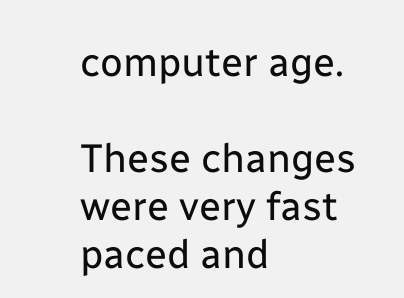computer age.

These changes were very fast paced and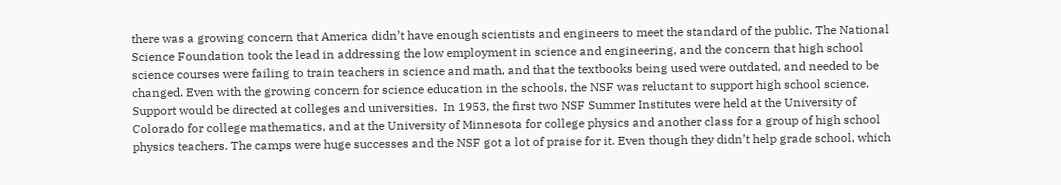there was a growing concern that America didn’t have enough scientists and engineers to meet the standard of the public. The National Science Foundation took the lead in addressing the low employment in science and engineering, and the concern that high school science courses were failing to train teachers in science and math, and that the textbooks being used were outdated, and needed to be changed. Even with the growing concern for science education in the schools, the NSF was reluctant to support high school science. Support would be directed at colleges and universities.  In 1953, the first two NSF Summer Institutes were held at the University of Colorado for college mathematics, and at the University of Minnesota for college physics and another class for a group of high school physics teachers. The camps were huge successes and the NSF got a lot of praise for it. Even though they didn’t help grade school, which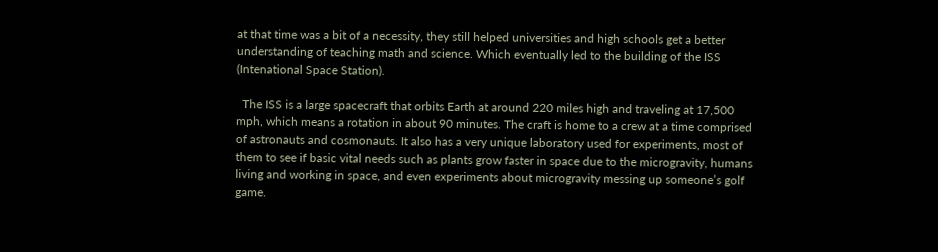at that time was a bit of a necessity, they still helped universities and high schools get a better understanding of teaching math and science. Which eventually led to the building of the ISS (Intenational Space Station).

  The ISS is a large spacecraft that orbits Earth at around 220 miles high and traveling at 17,500 mph, which means a rotation in about 90 minutes. The craft is home to a crew at a time comprised of astronauts and cosmonauts. It also has a very unique laboratory used for experiments, most of them to see if basic vital needs such as plants grow faster in space due to the microgravity, humans living and working in space, and even experiments about microgravity messing up someone’s golf game.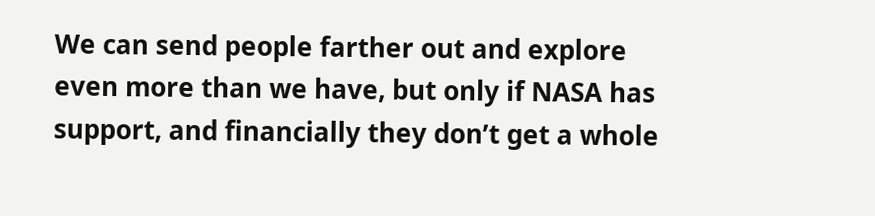We can send people farther out and explore even more than we have, but only if NASA has support, and financially they don’t get a whole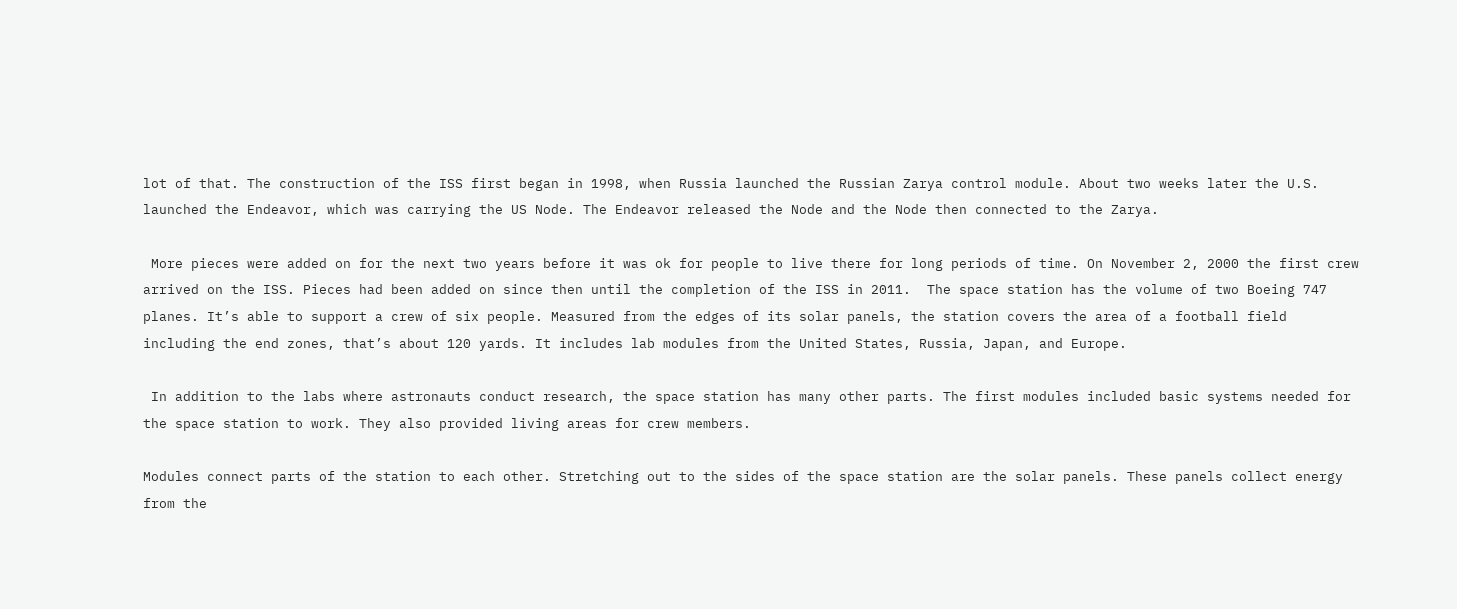lot of that. The construction of the ISS first began in 1998, when Russia launched the Russian Zarya control module. About two weeks later the U.S. launched the Endeavor, which was carrying the US Node. The Endeavor released the Node and the Node then connected to the Zarya.

 More pieces were added on for the next two years before it was ok for people to live there for long periods of time. On November 2, 2000 the first crew arrived on the ISS. Pieces had been added on since then until the completion of the ISS in 2011.  The space station has the volume of two Boeing 747 planes. It’s able to support a crew of six people. Measured from the edges of its solar panels, the station covers the area of a football field including the end zones, that’s about 120 yards. It includes lab modules from the United States, Russia, Japan, and Europe.

 In addition to the labs where astronauts conduct research, the space station has many other parts. The first modules included basic systems needed for the space station to work. They also provided living areas for crew members.

Modules connect parts of the station to each other. Stretching out to the sides of the space station are the solar panels. These panels collect energy from the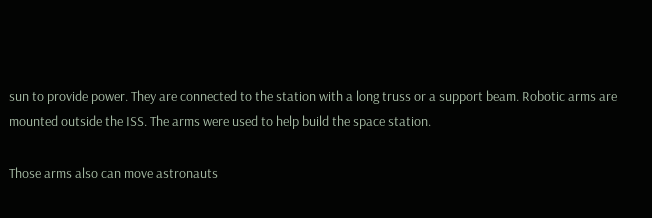sun to provide power. They are connected to the station with a long truss or a support beam. Robotic arms are mounted outside the ISS. The arms were used to help build the space station.

Those arms also can move astronauts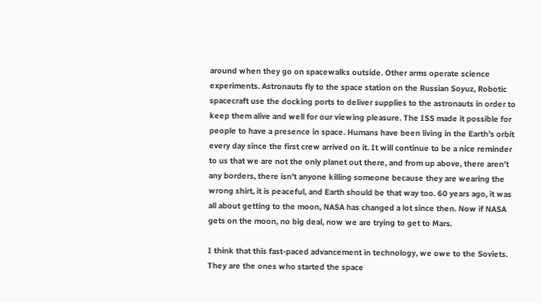around when they go on spacewalks outside. Other arms operate science experiments. Astronauts fly to the space station on the Russian Soyuz, Robotic spacecraft use the docking ports to deliver supplies to the astronauts in order to keep them alive and well for our viewing pleasure. The ISS made it possible for people to have a presence in space. Humans have been living in the Earth’s orbit every day since the first crew arrived on it. It will continue to be a nice reminder to us that we are not the only planet out there, and from up above, there aren’t any borders, there isn’t anyone killing someone because they are wearing the wrong shirt, it is peaceful, and Earth should be that way too. 60 years ago, it was all about getting to the moon, NASA has changed a lot since then. Now if NASA gets on the moon, no big deal, now we are trying to get to Mars.

I think that this fast-paced advancement in technology, we owe to the Soviets. They are the ones who started the space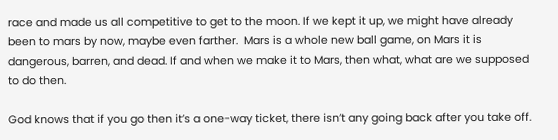race and made us all competitive to get to the moon. If we kept it up, we might have already been to mars by now, maybe even farther.  Mars is a whole new ball game, on Mars it is dangerous, barren, and dead. If and when we make it to Mars, then what, what are we supposed to do then.

God knows that if you go then it’s a one-way ticket, there isn’t any going back after you take off.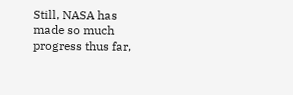Still, NASA has made so much progress thus far,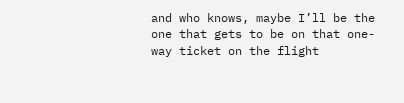and who knows, maybe I’ll be the one that gets to be on that one-way ticket on the flight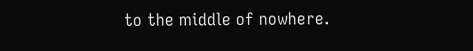to the middle of nowhere.